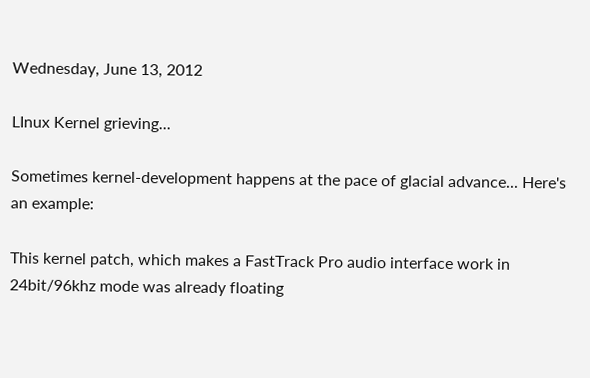Wednesday, June 13, 2012

LInux Kernel grieving...

Sometimes kernel-development happens at the pace of glacial advance... Here's an example:

This kernel patch, which makes a FastTrack Pro audio interface work in 24bit/96khz mode was already floating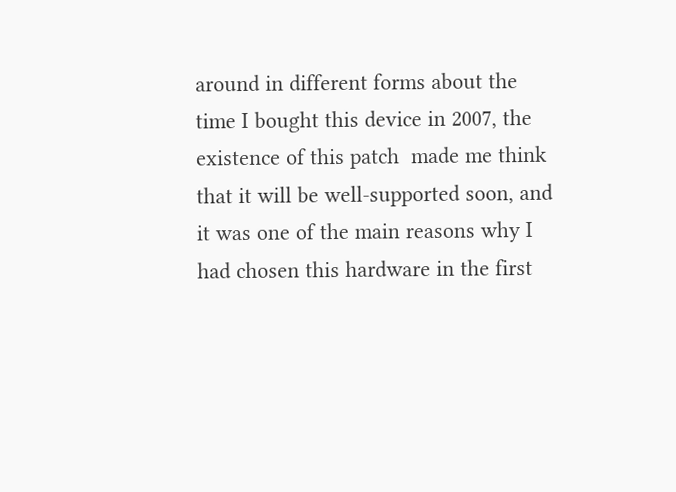around in different forms about the time I bought this device in 2007, the existence of this patch  made me think that it will be well-supported soon, and it was one of the main reasons why I had chosen this hardware in the first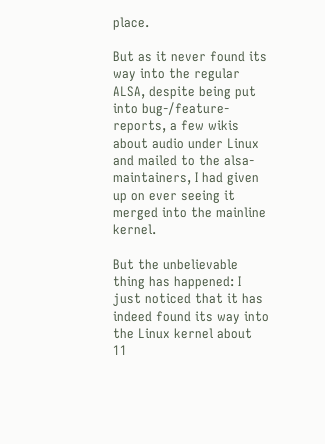place.

But as it never found its way into the regular ALSA, despite being put into bug-/feature-reports, a few wikis about audio under Linux and mailed to the alsa-maintainers, I had given up on ever seeing it merged into the mainline kernel.

But the unbelievable thing has happened: I just noticed that it has indeed found its way into the Linux kernel about 11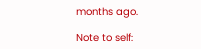months ago.

Note to self: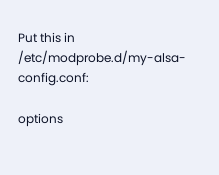Put this in /etc/modprobe.d/my-alsa-config.conf:

options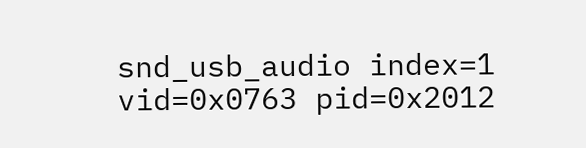snd_usb_audio index=1 vid=0x0763 pid=0x2012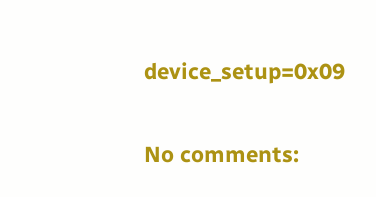device_setup=0x09

No comments: